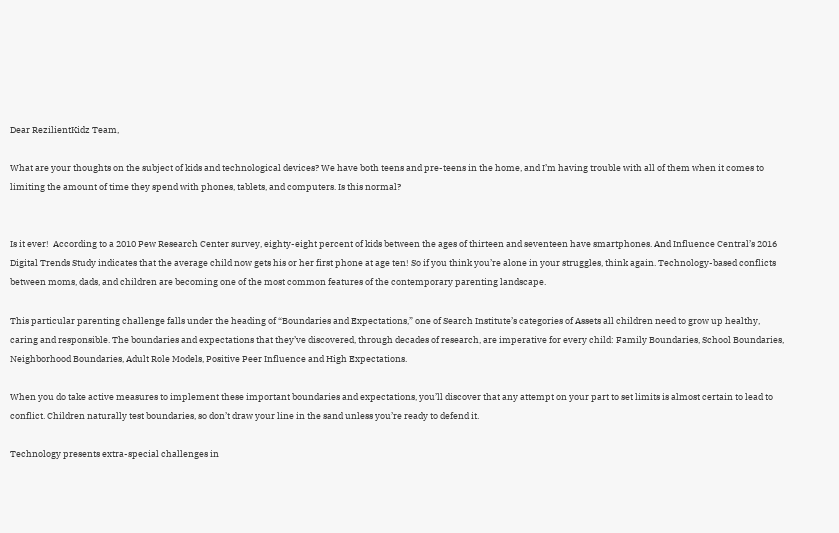Dear RezilientKidz Team,

What are your thoughts on the subject of kids and technological devices? We have both teens and pre-teens in the home, and I’m having trouble with all of them when it comes to limiting the amount of time they spend with phones, tablets, and computers. Is this normal?


Is it ever!  According to a 2010 Pew Research Center survey, eighty-eight percent of kids between the ages of thirteen and seventeen have smartphones. And Influence Central’s 2016 Digital Trends Study indicates that the average child now gets his or her first phone at age ten! So if you think you’re alone in your struggles, think again. Technology-based conflicts between moms, dads, and children are becoming one of the most common features of the contemporary parenting landscape.

This particular parenting challenge falls under the heading of “Boundaries and Expectations,” one of Search Institute’s categories of Assets all children need to grow up healthy, caring and responsible. The boundaries and expectations that they’ve discovered, through decades of research, are imperative for every child: Family Boundaries, School Boundaries, Neighborhood Boundaries, Adult Role Models, Positive Peer Influence and High Expectations.

When you do take active measures to implement these important boundaries and expectations, you’ll discover that any attempt on your part to set limits is almost certain to lead to conflict. Children naturally test boundaries, so don’t draw your line in the sand unless you’re ready to defend it.

Technology presents extra-special challenges in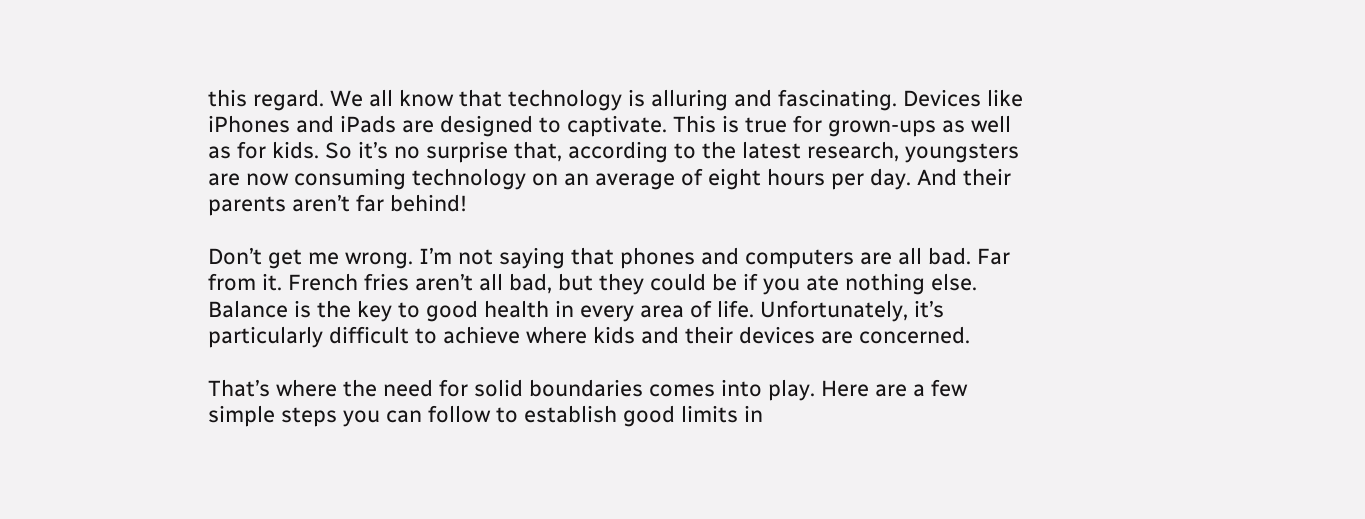this regard. We all know that technology is alluring and fascinating. Devices like iPhones and iPads are designed to captivate. This is true for grown-ups as well as for kids. So it’s no surprise that, according to the latest research, youngsters are now consuming technology on an average of eight hours per day. And their parents aren’t far behind!

Don’t get me wrong. I’m not saying that phones and computers are all bad. Far from it. French fries aren’t all bad, but they could be if you ate nothing else. Balance is the key to good health in every area of life. Unfortunately, it’s particularly difficult to achieve where kids and their devices are concerned.

That’s where the need for solid boundaries comes into play. Here are a few simple steps you can follow to establish good limits in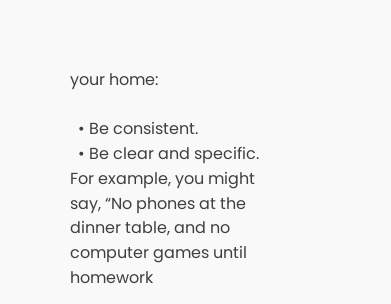your home:

  • Be consistent.
  • Be clear and specific. For example, you might say, “No phones at the dinner table, and no computer games until homework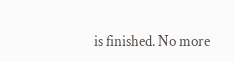is finished. No more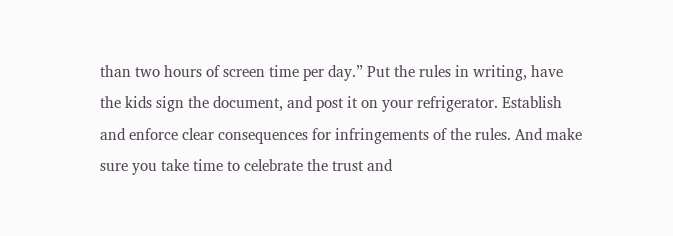than two hours of screen time per day.” Put the rules in writing, have the kids sign the document, and post it on your refrigerator. Establish and enforce clear consequences for infringements of the rules. And make sure you take time to celebrate the trust and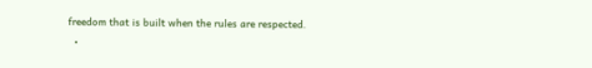freedom that is built when the rules are respected.
  •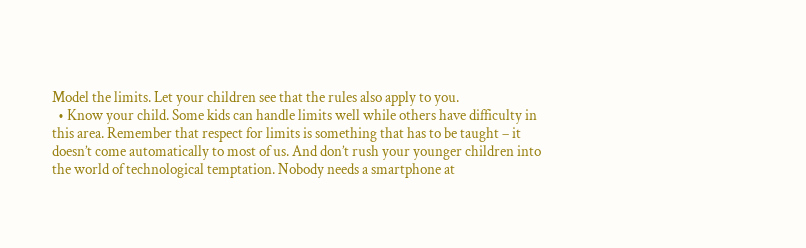Model the limits. Let your children see that the rules also apply to you.
  • Know your child. Some kids can handle limits well while others have difficulty in this area. Remember that respect for limits is something that has to be taught – it doesn’t come automatically to most of us. And don’t rush your younger children into the world of technological temptation. Nobody needs a smartphone at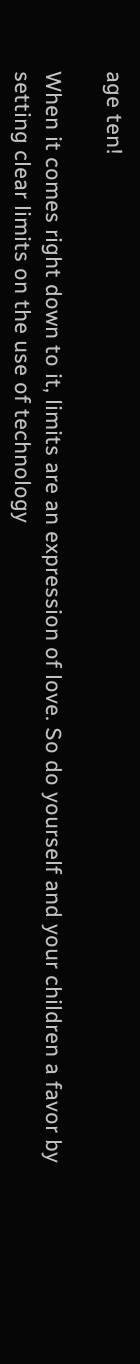age ten!

When it comes right down to it, limits are an expression of love. So do yourself and your children a favor by setting clear limits on the use of technology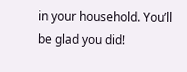in your household. You’ll be glad you did!